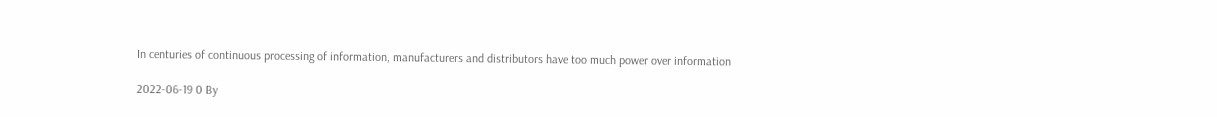In centuries of continuous processing of information, manufacturers and distributors have too much power over information

2022-06-19 0 By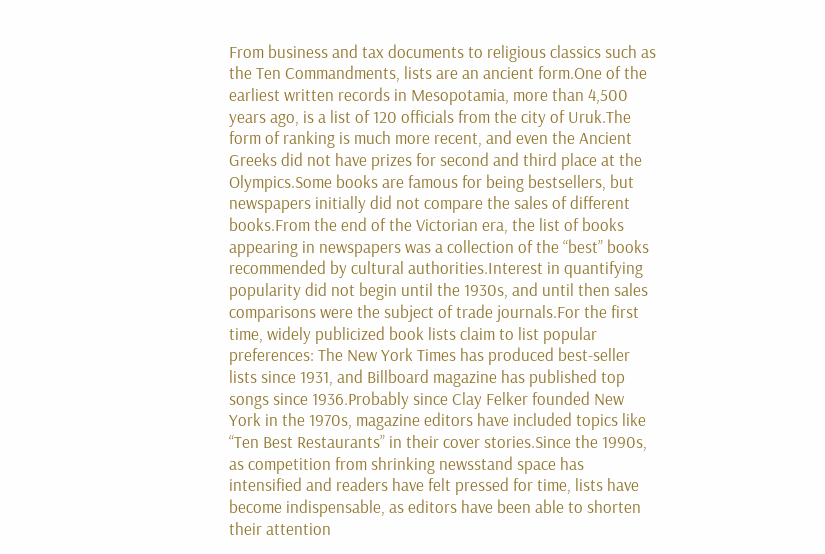From business and tax documents to religious classics such as the Ten Commandments, lists are an ancient form.One of the earliest written records in Mesopotamia, more than 4,500 years ago, is a list of 120 officials from the city of Uruk.The form of ranking is much more recent, and even the Ancient Greeks did not have prizes for second and third place at the Olympics.Some books are famous for being bestsellers, but newspapers initially did not compare the sales of different books.From the end of the Victorian era, the list of books appearing in newspapers was a collection of the “best” books recommended by cultural authorities.Interest in quantifying popularity did not begin until the 1930s, and until then sales comparisons were the subject of trade journals.For the first time, widely publicized book lists claim to list popular preferences: The New York Times has produced best-seller lists since 1931, and Billboard magazine has published top songs since 1936.Probably since Clay Felker founded New York in the 1970s, magazine editors have included topics like “Ten Best Restaurants” in their cover stories.Since the 1990s, as competition from shrinking newsstand space has intensified and readers have felt pressed for time, lists have become indispensable, as editors have been able to shorten their attention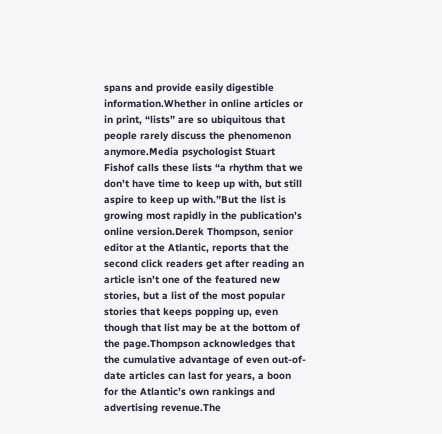spans and provide easily digestible information.Whether in online articles or in print, “lists” are so ubiquitous that people rarely discuss the phenomenon anymore.Media psychologist Stuart Fishof calls these lists “a rhythm that we don’t have time to keep up with, but still aspire to keep up with.”But the list is growing most rapidly in the publication’s online version.Derek Thompson, senior editor at the Atlantic, reports that the second click readers get after reading an article isn’t one of the featured new stories, but a list of the most popular stories that keeps popping up, even though that list may be at the bottom of the page.Thompson acknowledges that the cumulative advantage of even out-of-date articles can last for years, a boon for the Atlantic’s own rankings and advertising revenue.The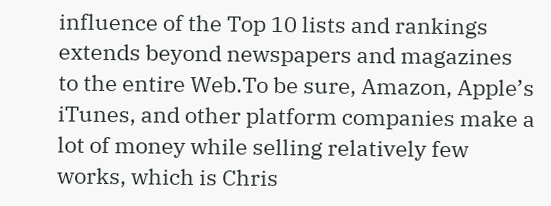influence of the Top 10 lists and rankings extends beyond newspapers and magazines to the entire Web.To be sure, Amazon, Apple’s iTunes, and other platform companies make a lot of money while selling relatively few works, which is Chris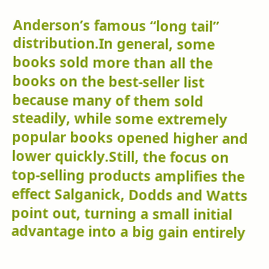Anderson’s famous “long tail” distribution.In general, some books sold more than all the books on the best-seller list because many of them sold steadily, while some extremely popular books opened higher and lower quickly.Still, the focus on top-selling products amplifies the effect Salganick, Dodds and Watts point out, turning a small initial advantage into a big gain entirely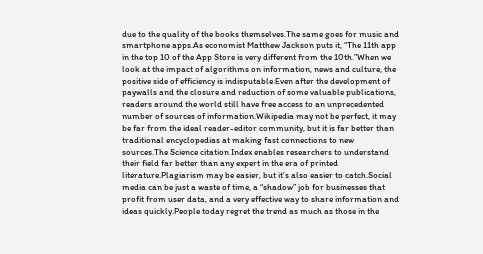due to the quality of the books themselves.The same goes for music and smartphone apps.As economist Matthew Jackson puts it, “The 11th app in the top 10 of the App Store is very different from the 10th.”When we look at the impact of algorithms on information, news and culture, the positive side of efficiency is indisputable.Even after the development of paywalls and the closure and reduction of some valuable publications, readers around the world still have free access to an unprecedented number of sources of information.Wikipedia may not be perfect, it may be far from the ideal reader-editor community, but it is far better than traditional encyclopedias at making fast connections to new sources.The Science citation Index enables researchers to understand their field far better than any expert in the era of printed literature.Plagiarism may be easier, but it’s also easier to catch.Social media can be just a waste of time, a “shadow” job for businesses that profit from user data, and a very effective way to share information and ideas quickly.People today regret the trend as much as those in the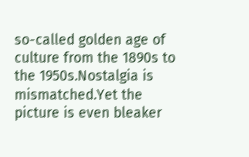so-called golden age of culture from the 1890s to the 1950s.Nostalgia is mismatched.Yet the picture is even bleaker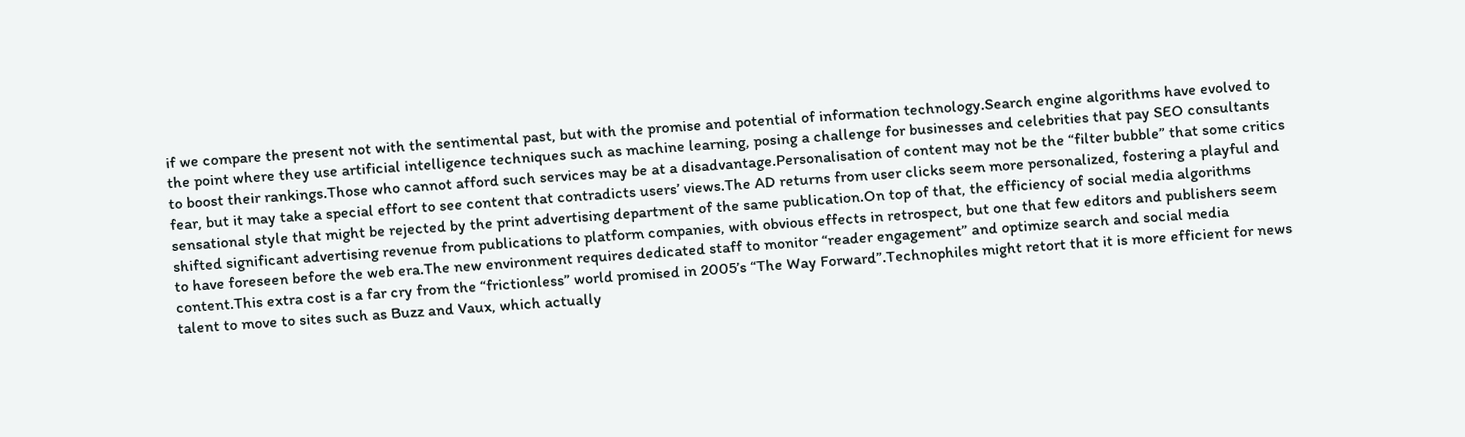if we compare the present not with the sentimental past, but with the promise and potential of information technology.Search engine algorithms have evolved to the point where they use artificial intelligence techniques such as machine learning, posing a challenge for businesses and celebrities that pay SEO consultants to boost their rankings.Those who cannot afford such services may be at a disadvantage.Personalisation of content may not be the “filter bubble” that some critics fear, but it may take a special effort to see content that contradicts users’ views.The AD returns from user clicks seem more personalized, fostering a playful and sensational style that might be rejected by the print advertising department of the same publication.On top of that, the efficiency of social media algorithms shifted significant advertising revenue from publications to platform companies, with obvious effects in retrospect, but one that few editors and publishers seem to have foreseen before the web era.The new environment requires dedicated staff to monitor “reader engagement” and optimize search and social media content.This extra cost is a far cry from the “frictionless” world promised in 2005’s “The Way Forward”.Technophiles might retort that it is more efficient for news talent to move to sites such as Buzz and Vaux, which actually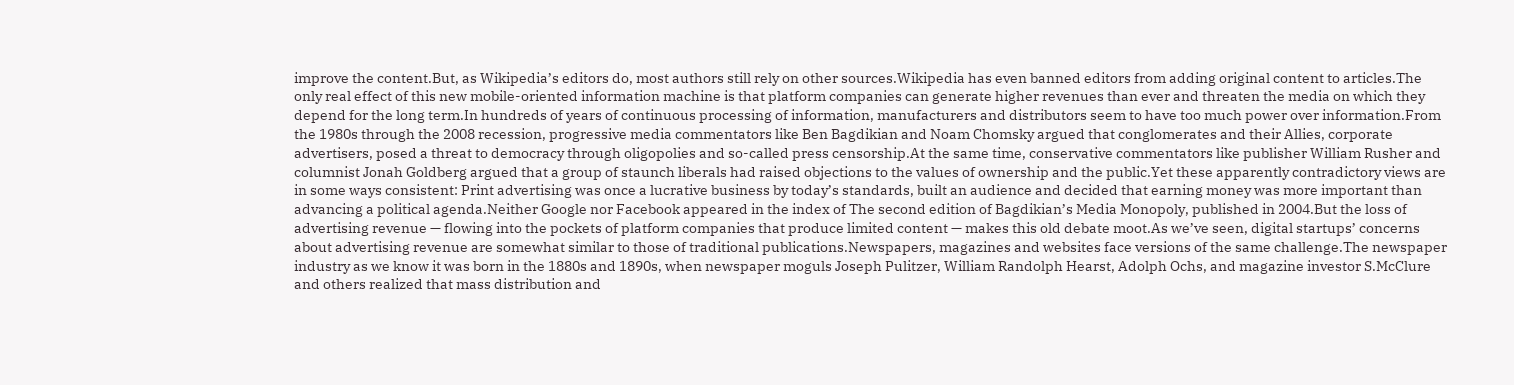improve the content.But, as Wikipedia’s editors do, most authors still rely on other sources.Wikipedia has even banned editors from adding original content to articles.The only real effect of this new mobile-oriented information machine is that platform companies can generate higher revenues than ever and threaten the media on which they depend for the long term.In hundreds of years of continuous processing of information, manufacturers and distributors seem to have too much power over information.From the 1980s through the 2008 recession, progressive media commentators like Ben Bagdikian and Noam Chomsky argued that conglomerates and their Allies, corporate advertisers, posed a threat to democracy through oligopolies and so-called press censorship.At the same time, conservative commentators like publisher William Rusher and columnist Jonah Goldberg argued that a group of staunch liberals had raised objections to the values of ownership and the public.Yet these apparently contradictory views are in some ways consistent: Print advertising was once a lucrative business by today’s standards, built an audience and decided that earning money was more important than advancing a political agenda.Neither Google nor Facebook appeared in the index of The second edition of Bagdikian’s Media Monopoly, published in 2004.But the loss of advertising revenue — flowing into the pockets of platform companies that produce limited content — makes this old debate moot.As we’ve seen, digital startups’ concerns about advertising revenue are somewhat similar to those of traditional publications.Newspapers, magazines and websites face versions of the same challenge.The newspaper industry as we know it was born in the 1880s and 1890s, when newspaper moguls Joseph Pulitzer, William Randolph Hearst, Adolph Ochs, and magazine investor S.McClure and others realized that mass distribution and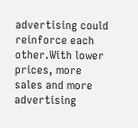advertising could reinforce each other.With lower prices, more sales and more advertising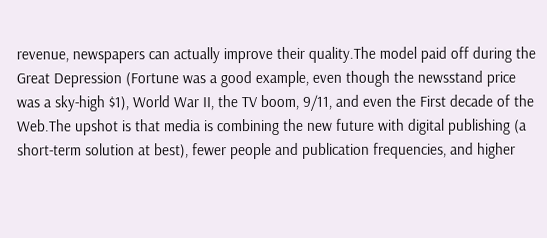revenue, newspapers can actually improve their quality.The model paid off during the Great Depression (Fortune was a good example, even though the newsstand price was a sky-high $1), World War II, the TV boom, 9/11, and even the First decade of the Web.The upshot is that media is combining the new future with digital publishing (a short-term solution at best), fewer people and publication frequencies, and higher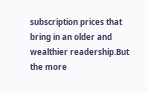subscription prices that bring in an older and wealthier readership.But the more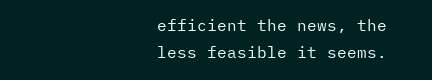efficient the news, the less feasible it seems.